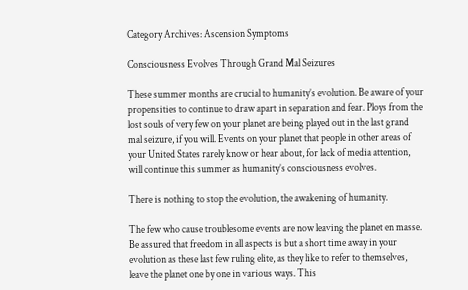Category Archives: Ascension Symptoms

Consciousness Evolves Through Grand Mal Seizures

These summer months are crucial to humanity’s evolution. Be aware of your propensities to continue to draw apart in separation and fear. Ploys from the lost souls of very few on your planet are being played out in the last grand mal seizure, if you will. Events on your planet that people in other areas of your United States rarely know or hear about, for lack of media attention, will continue this summer as humanity’s consciousness evolves.

There is nothing to stop the evolution, the awakening of humanity.

The few who cause troublesome events are now leaving the planet en masse. Be assured that freedom in all aspects is but a short time away in your evolution as these last few ruling elite, as they like to refer to themselves, leave the planet one by one in various ways. This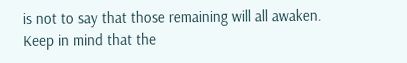is not to say that those remaining will all awaken. Keep in mind that the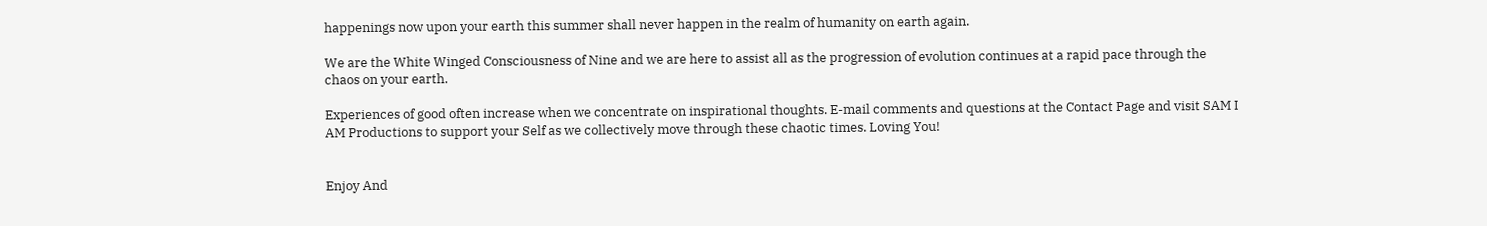happenings now upon your earth this summer shall never happen in the realm of humanity on earth again.

We are the White Winged Consciousness of Nine and we are here to assist all as the progression of evolution continues at a rapid pace through the chaos on your earth.

Experiences of good often increase when we concentrate on inspirational thoughts. E-mail comments and questions at the Contact Page and visit SAM I AM Productions to support your Self as we collectively move through these chaotic times. Loving You!


Enjoy And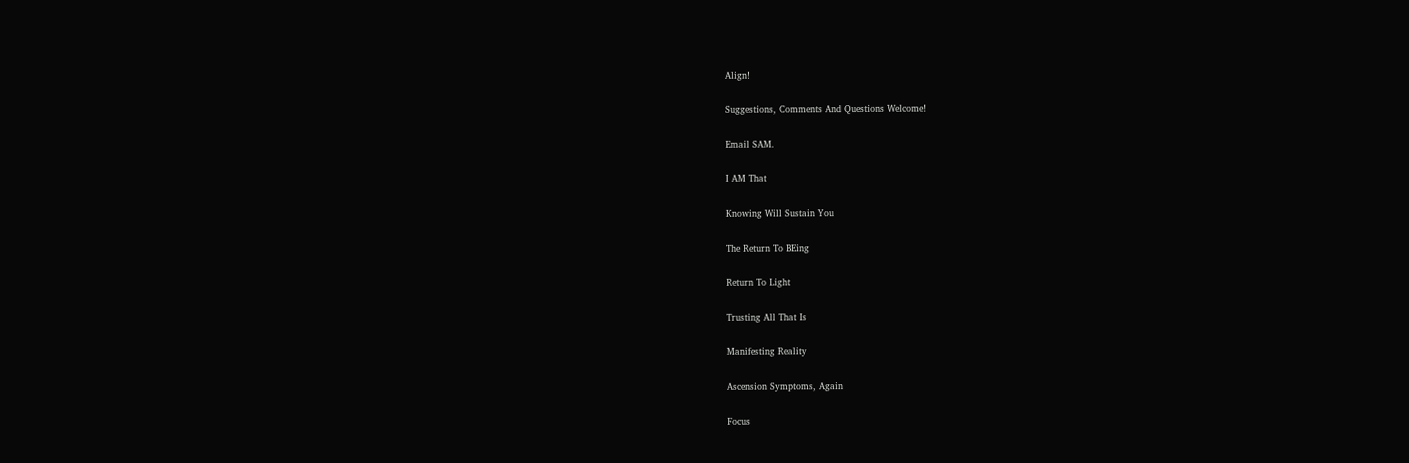Align!

Suggestions, Comments And Questions Welcome!

Email SAM.

I AM That

Knowing Will Sustain You

The Return To BEing

Return To Light

Trusting All That Is

Manifesting Reality

Ascension Symptoms, Again

Focus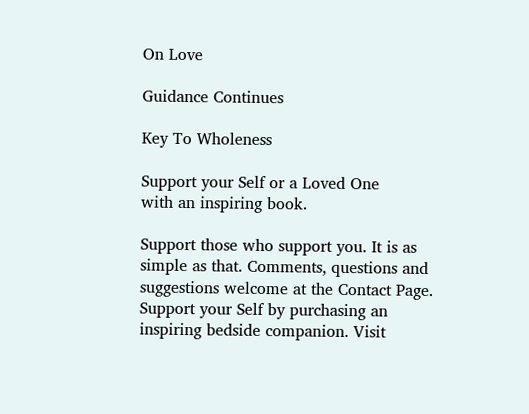On Love

Guidance Continues

Key To Wholeness

Support your Self or a Loved One
with an inspiring book.

Support those who support you. It is as simple as that. Comments, questions and suggestions welcome at the Contact Page. Support your Self by purchasing an inspiring bedside companion. Visit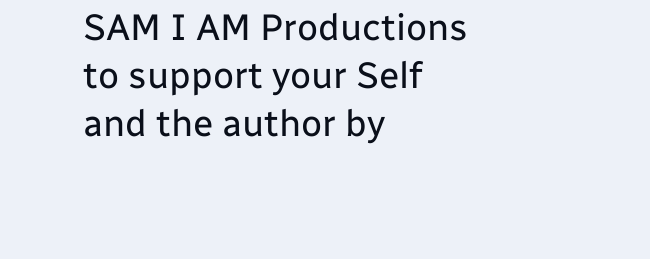SAM I AM Productions to support your Self and the author by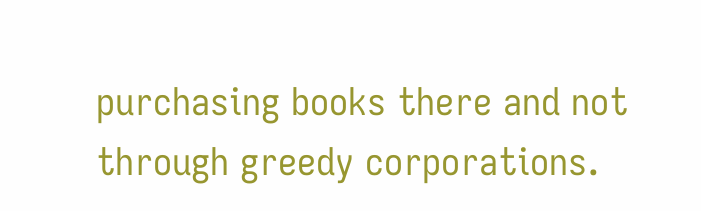purchasing books there and not through greedy corporations.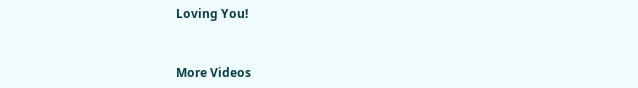Loving You!


More Videos